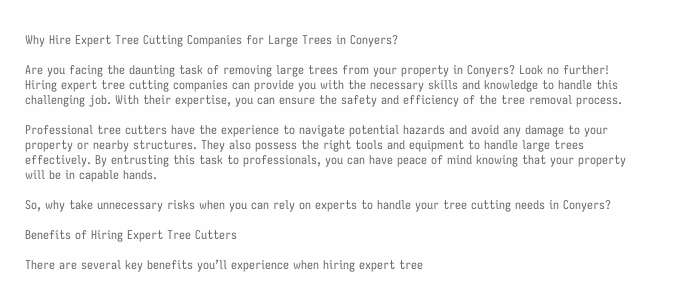Why Hire Expert Tree Cutting Companies for Large Trees in Conyers?

Are you facing the daunting task of removing large trees from your property in Conyers? Look no further! Hiring expert tree cutting companies can provide you with the necessary skills and knowledge to handle this challenging job. With their expertise, you can ensure the safety and efficiency of the tree removal process.

Professional tree cutters have the experience to navigate potential hazards and avoid any damage to your property or nearby structures. They also possess the right tools and equipment to handle large trees effectively. By entrusting this task to professionals, you can have peace of mind knowing that your property will be in capable hands.

So, why take unnecessary risks when you can rely on experts to handle your tree cutting needs in Conyers?

Benefits of Hiring Expert Tree Cutters

There are several key benefits you’ll experience when hiring expert tree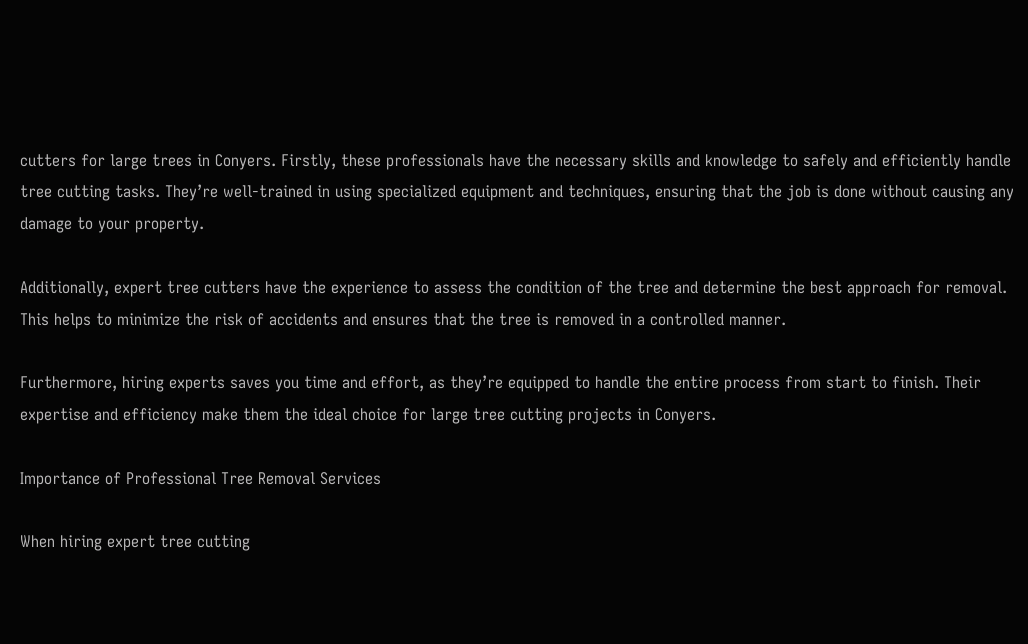cutters for large trees in Conyers. Firstly, these professionals have the necessary skills and knowledge to safely and efficiently handle tree cutting tasks. They’re well-trained in using specialized equipment and techniques, ensuring that the job is done without causing any damage to your property.

Additionally, expert tree cutters have the experience to assess the condition of the tree and determine the best approach for removal. This helps to minimize the risk of accidents and ensures that the tree is removed in a controlled manner.

Furthermore, hiring experts saves you time and effort, as they’re equipped to handle the entire process from start to finish. Their expertise and efficiency make them the ideal choice for large tree cutting projects in Conyers.

Importance of Professional Tree Removal Services

When hiring expert tree cutting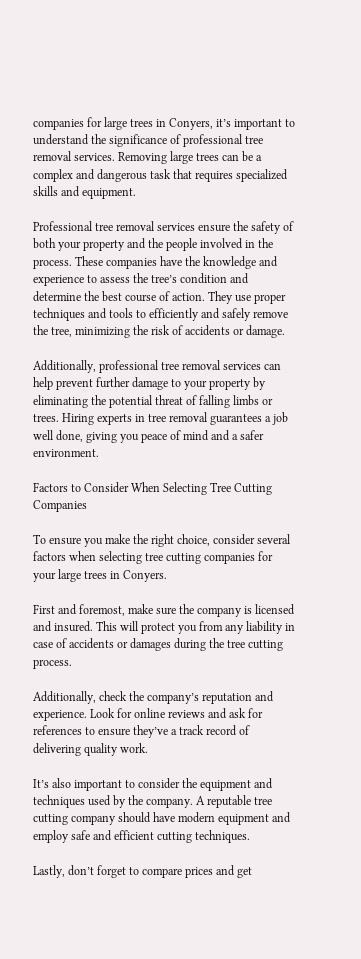companies for large trees in Conyers, it’s important to understand the significance of professional tree removal services. Removing large trees can be a complex and dangerous task that requires specialized skills and equipment.

Professional tree removal services ensure the safety of both your property and the people involved in the process. These companies have the knowledge and experience to assess the tree’s condition and determine the best course of action. They use proper techniques and tools to efficiently and safely remove the tree, minimizing the risk of accidents or damage.

Additionally, professional tree removal services can help prevent further damage to your property by eliminating the potential threat of falling limbs or trees. Hiring experts in tree removal guarantees a job well done, giving you peace of mind and a safer environment.

Factors to Consider When Selecting Tree Cutting Companies

To ensure you make the right choice, consider several factors when selecting tree cutting companies for your large trees in Conyers.

First and foremost, make sure the company is licensed and insured. This will protect you from any liability in case of accidents or damages during the tree cutting process.

Additionally, check the company’s reputation and experience. Look for online reviews and ask for references to ensure they’ve a track record of delivering quality work.

It’s also important to consider the equipment and techniques used by the company. A reputable tree cutting company should have modern equipment and employ safe and efficient cutting techniques.

Lastly, don’t forget to compare prices and get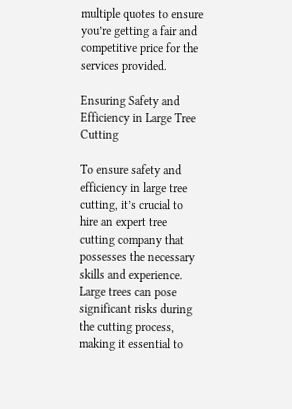multiple quotes to ensure you’re getting a fair and competitive price for the services provided.

Ensuring Safety and Efficiency in Large Tree Cutting

To ensure safety and efficiency in large tree cutting, it’s crucial to hire an expert tree cutting company that possesses the necessary skills and experience. Large trees can pose significant risks during the cutting process, making it essential to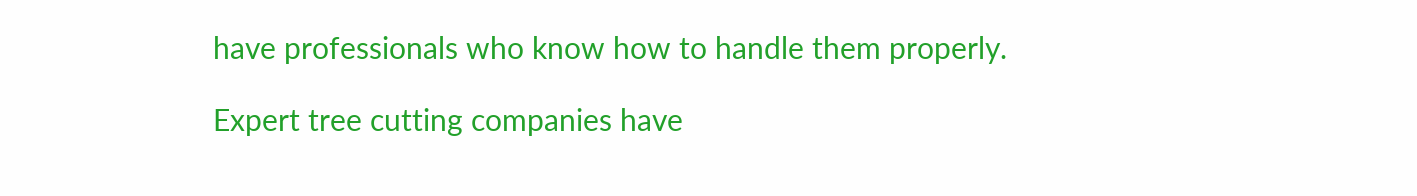have professionals who know how to handle them properly.

Expert tree cutting companies have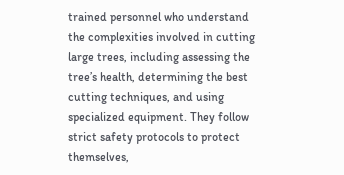trained personnel who understand the complexities involved in cutting large trees, including assessing the tree’s health, determining the best cutting techniques, and using specialized equipment. They follow strict safety protocols to protect themselves,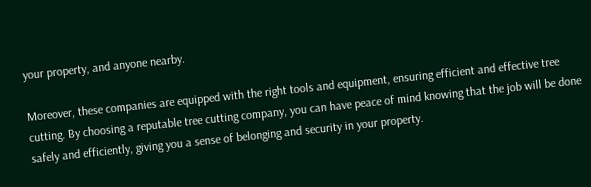your property, and anyone nearby.

Moreover, these companies are equipped with the right tools and equipment, ensuring efficient and effective tree cutting. By choosing a reputable tree cutting company, you can have peace of mind knowing that the job will be done safely and efficiently, giving you a sense of belonging and security in your property.